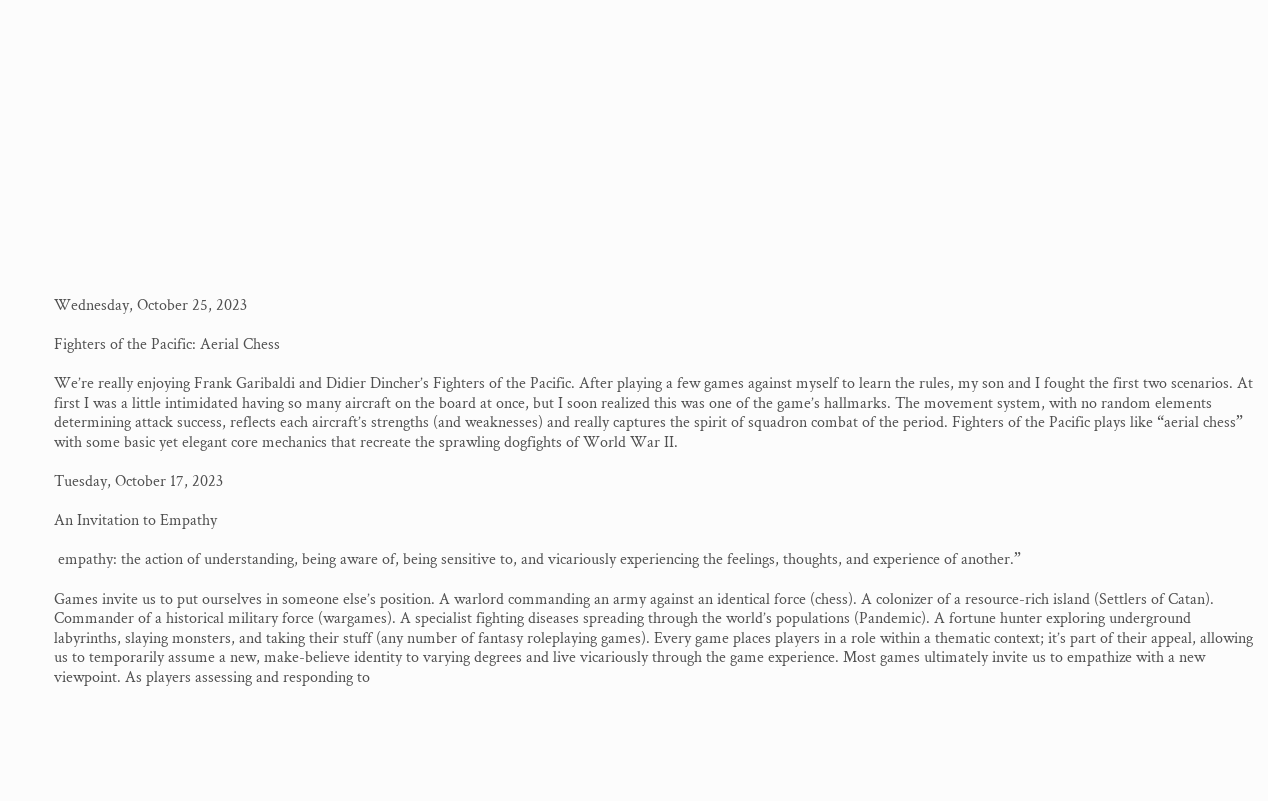Wednesday, October 25, 2023

Fighters of the Pacific: Aerial Chess

We’re really enjoying Frank Garibaldi and Didier Dincher’s Fighters of the Pacific. After playing a few games against myself to learn the rules, my son and I fought the first two scenarios. At first I was a little intimidated having so many aircraft on the board at once, but I soon realized this was one of the game’s hallmarks. The movement system, with no random elements determining attack success, reflects each aircraft’s strengths (and weaknesses) and really captures the spirit of squadron combat of the period. Fighters of the Pacific plays like “aerial chess” with some basic yet elegant core mechanics that recreate the sprawling dogfights of World War II.

Tuesday, October 17, 2023

An Invitation to Empathy

 empathy: the action of understanding, being aware of, being sensitive to, and vicariously experiencing the feelings, thoughts, and experience of another.”

Games invite us to put ourselves in someone else’s position. A warlord commanding an army against an identical force (chess). A colonizer of a resource-rich island (Settlers of Catan). Commander of a historical military force (wargames). A specialist fighting diseases spreading through the world’s populations (Pandemic). A fortune hunter exploring underground labyrinths, slaying monsters, and taking their stuff (any number of fantasy roleplaying games). Every game places players in a role within a thematic context; it’s part of their appeal, allowing us to temporarily assume a new, make-believe identity to varying degrees and live vicariously through the game experience. Most games ultimately invite us to empathize with a new viewpoint. As players assessing and responding to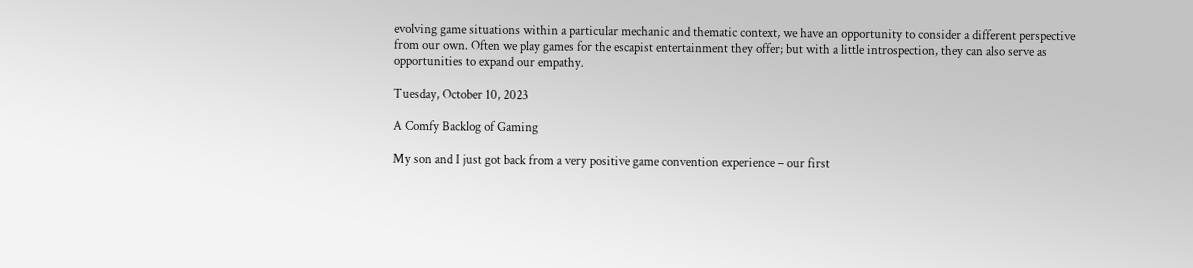evolving game situations within a particular mechanic and thematic context, we have an opportunity to consider a different perspective from our own. Often we play games for the escapist entertainment they offer; but with a little introspection, they can also serve as opportunities to expand our empathy.

Tuesday, October 10, 2023

A Comfy Backlog of Gaming

My son and I just got back from a very positive game convention experience – our first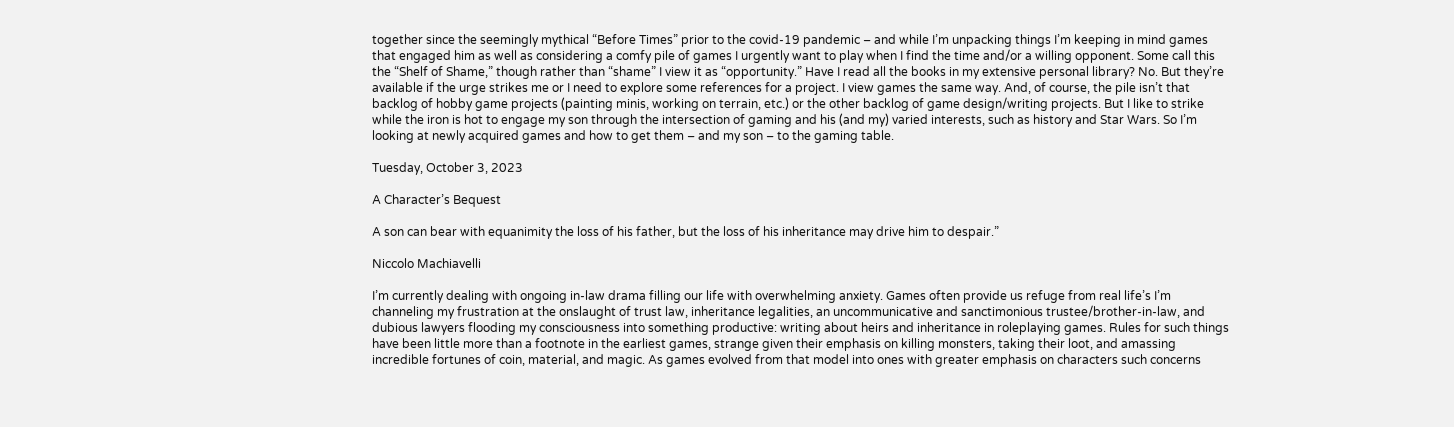together since the seemingly mythical “Before Times” prior to the covid-19 pandemic – and while I’m unpacking things I’m keeping in mind games that engaged him as well as considering a comfy pile of games I urgently want to play when I find the time and/or a willing opponent. Some call this the “Shelf of Shame,” though rather than “shame” I view it as “opportunity.” Have I read all the books in my extensive personal library? No. But they’re available if the urge strikes me or I need to explore some references for a project. I view games the same way. And, of course, the pile isn’t that backlog of hobby game projects (painting minis, working on terrain, etc.) or the other backlog of game design/writing projects. But I like to strike while the iron is hot to engage my son through the intersection of gaming and his (and my) varied interests, such as history and Star Wars. So I’m looking at newly acquired games and how to get them – and my son – to the gaming table.

Tuesday, October 3, 2023

A Character’s Bequest

A son can bear with equanimity the loss of his father, but the loss of his inheritance may drive him to despair.”

Niccolo Machiavelli

I’m currently dealing with ongoing in-law drama filling our life with overwhelming anxiety. Games often provide us refuge from real life’s I’m channeling my frustration at the onslaught of trust law, inheritance legalities, an uncommunicative and sanctimonious trustee/brother-in-law, and dubious lawyers flooding my consciousness into something productive: writing about heirs and inheritance in roleplaying games. Rules for such things have been little more than a footnote in the earliest games, strange given their emphasis on killing monsters, taking their loot, and amassing incredible fortunes of coin, material, and magic. As games evolved from that model into ones with greater emphasis on characters such concerns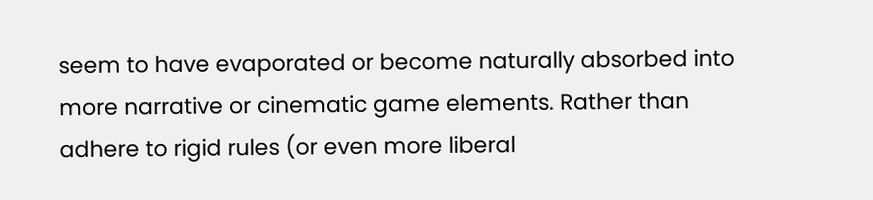seem to have evaporated or become naturally absorbed into more narrative or cinematic game elements. Rather than adhere to rigid rules (or even more liberal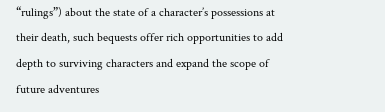“rulings”) about the state of a character’s possessions at their death, such bequests offer rich opportunities to add depth to surviving characters and expand the scope of future adventures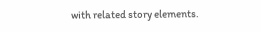with related story elements.